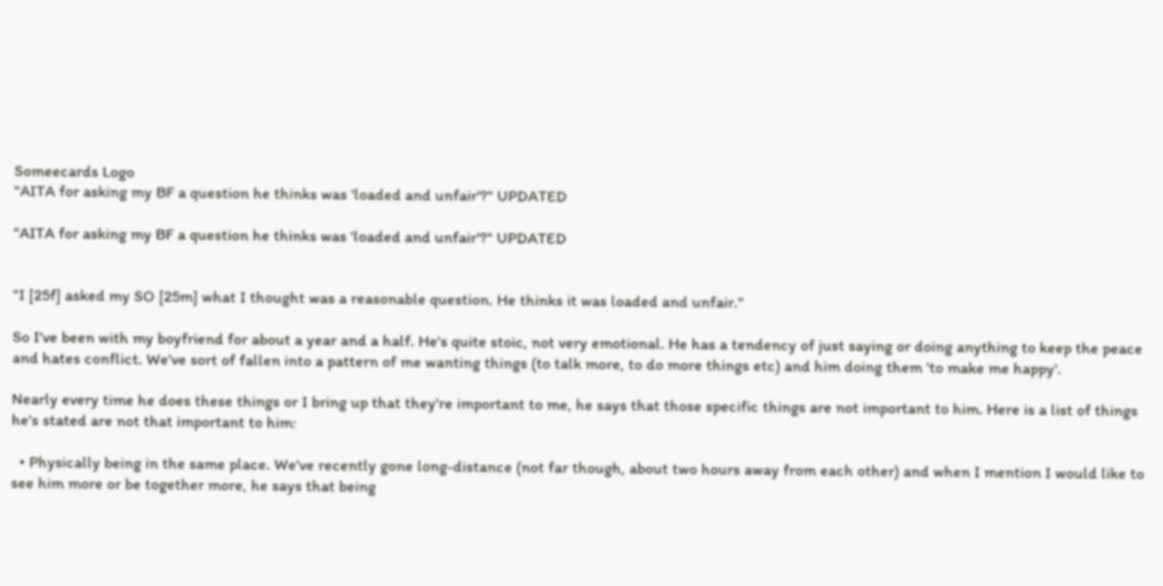Someecards Logo
"AITA for asking my BF a question he thinks was 'loaded and unfair'?" UPDATED

"AITA for asking my BF a question he thinks was 'loaded and unfair'?" UPDATED


"I [25f] asked my SO [25m] what I thought was a reasonable question. He thinks it was loaded and unfair."

So I've been with my boyfriend for about a year and a half. He's quite stoic, not very emotional. He has a tendency of just saying or doing anything to keep the peace and hates conflict. We've sort of fallen into a pattern of me wanting things (to talk more, to do more things etc) and him doing them 'to make me happy'.

Nearly every time he does these things or I bring up that they're important to me, he says that those specific things are not important to him. Here is a list of things he's stated are not that important to him:

  • Physically being in the same place. We've recently gone long-distance (not far though, about two hours away from each other) and when I mention I would like to see him more or be together more, he says that being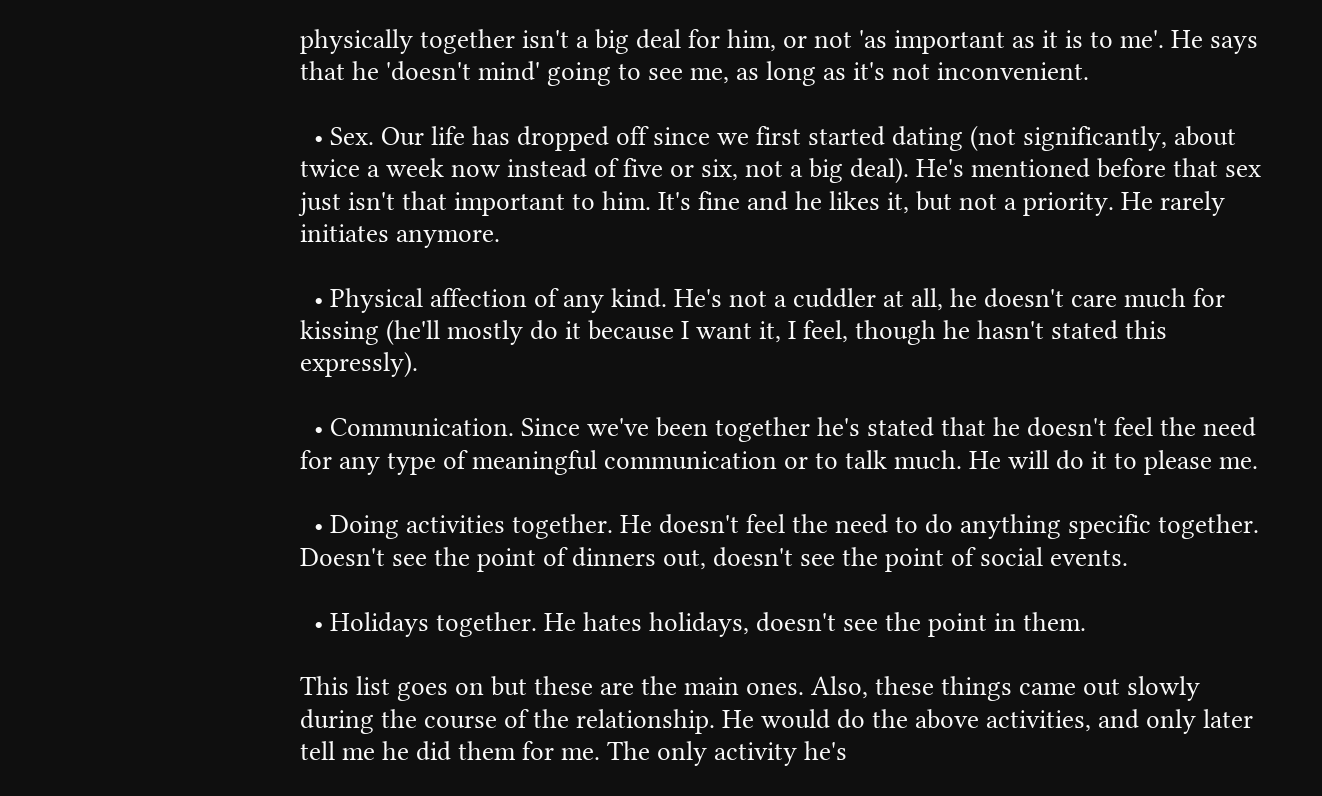physically together isn't a big deal for him, or not 'as important as it is to me'. He says that he 'doesn't mind' going to see me, as long as it's not inconvenient.

  • Sex. Our life has dropped off since we first started dating (not significantly, about twice a week now instead of five or six, not a big deal). He's mentioned before that sex just isn't that important to him. It's fine and he likes it, but not a priority. He rarely initiates anymore.

  • Physical affection of any kind. He's not a cuddler at all, he doesn't care much for kissing (he'll mostly do it because I want it, I feel, though he hasn't stated this expressly).

  • Communication. Since we've been together he's stated that he doesn't feel the need for any type of meaningful communication or to talk much. He will do it to please me.

  • Doing activities together. He doesn't feel the need to do anything specific together. Doesn't see the point of dinners out, doesn't see the point of social events.

  • Holidays together. He hates holidays, doesn't see the point in them.

This list goes on but these are the main ones. Also, these things came out slowly during the course of the relationship. He would do the above activities, and only later tell me he did them for me. The only activity he's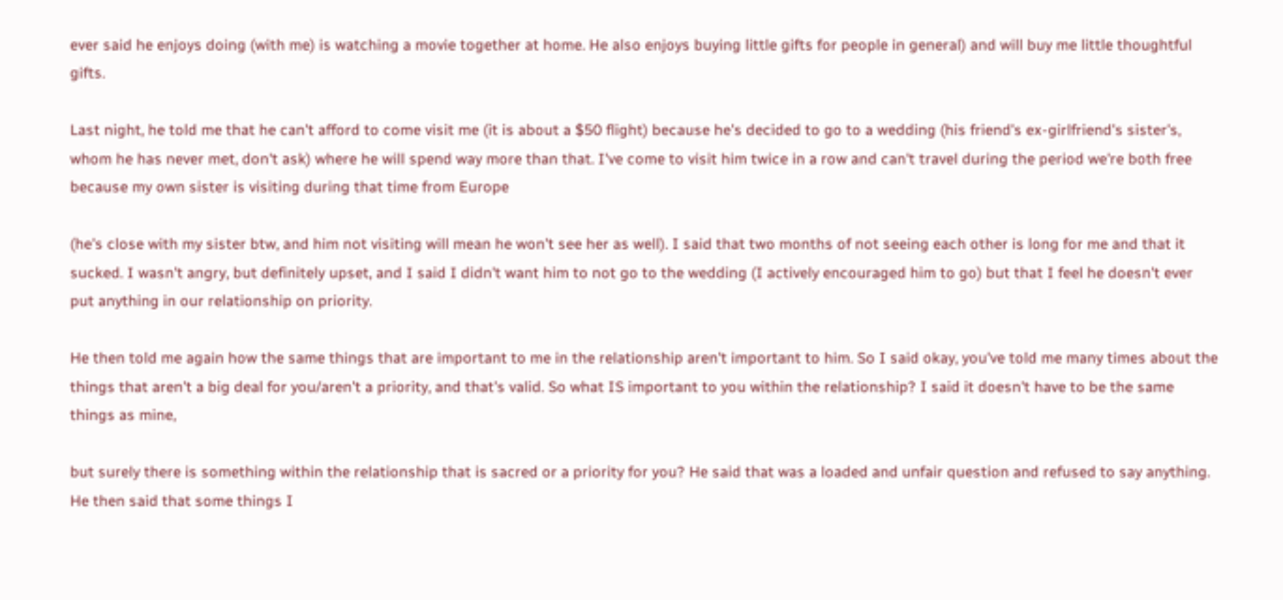ever said he enjoys doing (with me) is watching a movie together at home. He also enjoys buying little gifts for people in general) and will buy me little thoughtful gifts.

Last night, he told me that he can't afford to come visit me (it is about a $50 flight) because he's decided to go to a wedding (his friend's ex-girlfriend's sister's, whom he has never met, don't ask) where he will spend way more than that. I've come to visit him twice in a row and can't travel during the period we're both free because my own sister is visiting during that time from Europe

(he's close with my sister btw, and him not visiting will mean he won't see her as well). I said that two months of not seeing each other is long for me and that it sucked. I wasn't angry, but definitely upset, and I said I didn't want him to not go to the wedding (I actively encouraged him to go) but that I feel he doesn't ever put anything in our relationship on priority.

He then told me again how the same things that are important to me in the relationship aren't important to him. So I said okay, you've told me many times about the things that aren't a big deal for you/aren't a priority, and that's valid. So what IS important to you within the relationship? I said it doesn't have to be the same things as mine,

but surely there is something within the relationship that is sacred or a priority for you? He said that was a loaded and unfair question and refused to say anything. He then said that some things I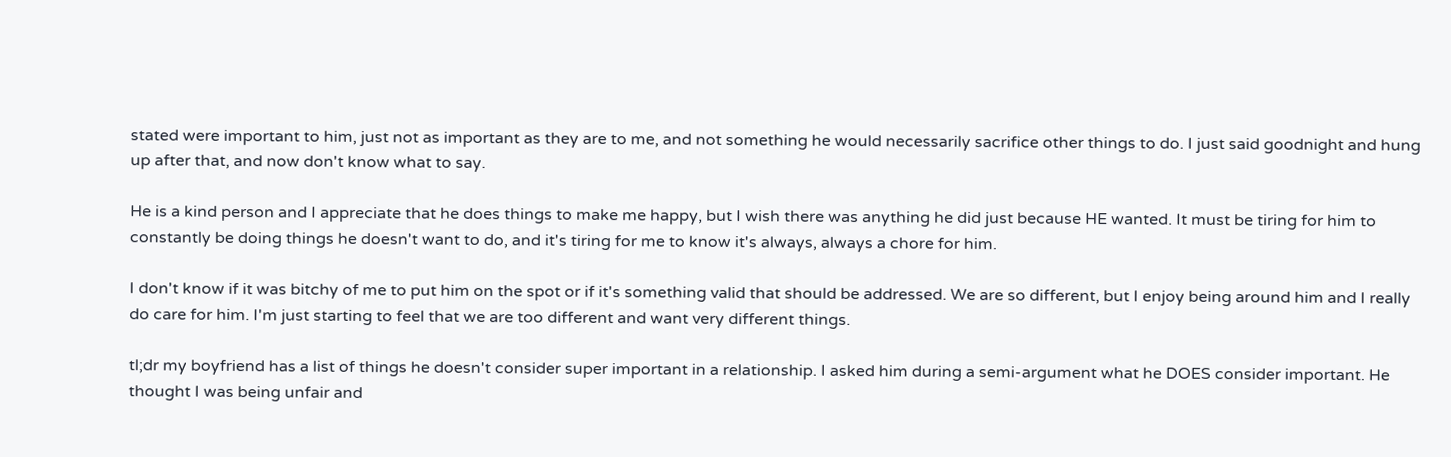stated were important to him, just not as important as they are to me, and not something he would necessarily sacrifice other things to do. I just said goodnight and hung up after that, and now don't know what to say.

He is a kind person and I appreciate that he does things to make me happy, but I wish there was anything he did just because HE wanted. It must be tiring for him to constantly be doing things he doesn't want to do, and it's tiring for me to know it's always, always a chore for him.

I don't know if it was bitchy of me to put him on the spot or if it's something valid that should be addressed. We are so different, but I enjoy being around him and I really do care for him. I'm just starting to feel that we are too different and want very different things.

tl;dr my boyfriend has a list of things he doesn't consider super important in a relationship. I asked him during a semi-argument what he DOES consider important. He thought I was being unfair and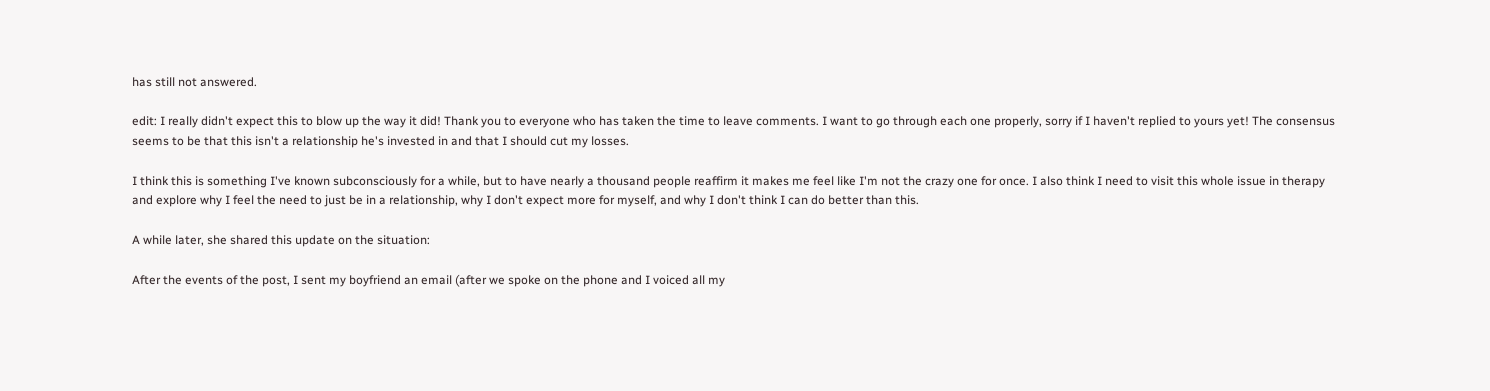has still not answered.

edit: I really didn't expect this to blow up the way it did! Thank you to everyone who has taken the time to leave comments. I want to go through each one properly, sorry if I haven't replied to yours yet! The consensus seems to be that this isn't a relationship he's invested in and that I should cut my losses.

I think this is something I've known subconsciously for a while, but to have nearly a thousand people reaffirm it makes me feel like I'm not the crazy one for once. I also think I need to visit this whole issue in therapy and explore why I feel the need to just be in a relationship, why I don't expect more for myself, and why I don't think I can do better than this.

A while later, she shared this update on the situation:

After the events of the post, I sent my boyfriend an email (after we spoke on the phone and I voiced all my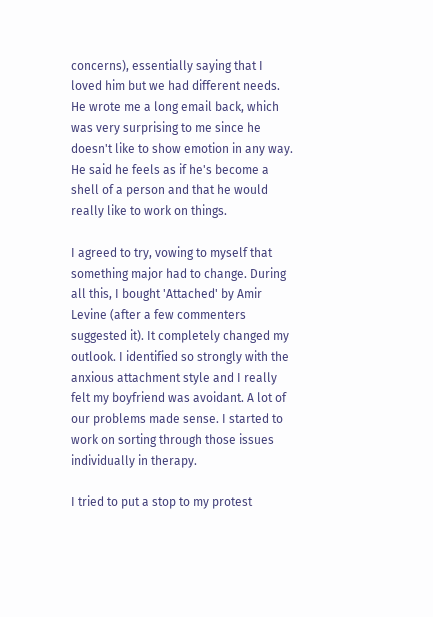concerns), essentially saying that I loved him but we had different needs. He wrote me a long email back, which was very surprising to me since he doesn't like to show emotion in any way. He said he feels as if he's become a shell of a person and that he would really like to work on things.

I agreed to try, vowing to myself that something major had to change. During all this, I bought 'Attached' by Amir Levine (after a few commenters suggested it). It completely changed my outlook. I identified so strongly with the anxious attachment style and I really felt my boyfriend was avoidant. A lot of our problems made sense. I started to work on sorting through those issues individually in therapy.

I tried to put a stop to my protest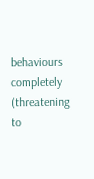behaviours completely (threatening to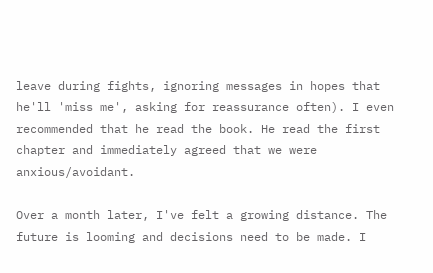leave during fights, ignoring messages in hopes that he'll 'miss me', asking for reassurance often). I even recommended that he read the book. He read the first chapter and immediately agreed that we were anxious/avoidant.

Over a month later, I've felt a growing distance. The future is looming and decisions need to be made. I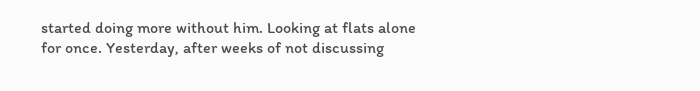started doing more without him. Looking at flats alone for once. Yesterday, after weeks of not discussing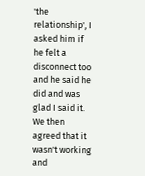'the relationship', I asked him if he felt a disconnect too and he said he did and was glad I said it. We then agreed that it wasn't working and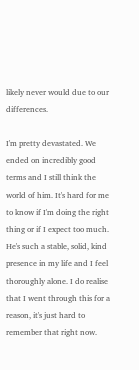likely never would due to our differences.

I'm pretty devastated. We ended on incredibly good terms and I still think the world of him. It's hard for me to know if I'm doing the right thing or if I expect too much. He's such a stable, solid, kind presence in my life and I feel thoroughly alone. I do realise that I went through this for a reason, it's just hard to remember that right now.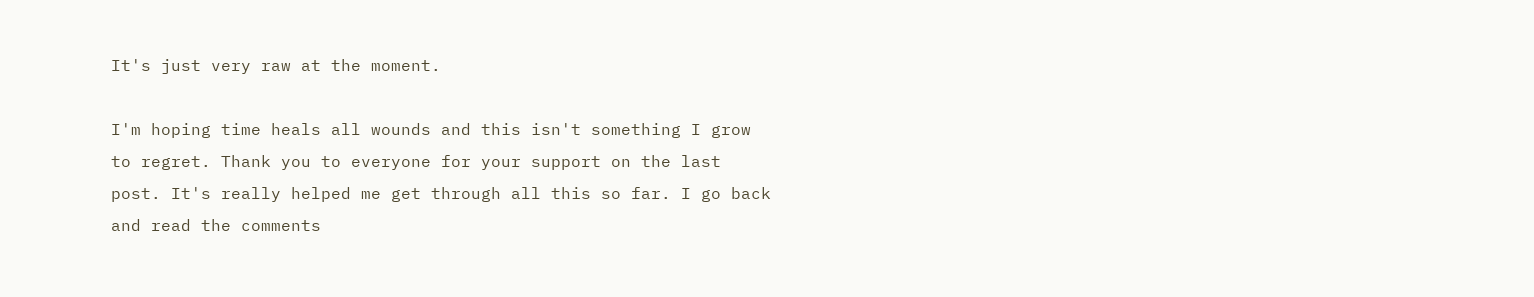It's just very raw at the moment.

I'm hoping time heals all wounds and this isn't something I grow to regret. Thank you to everyone for your support on the last post. It's really helped me get through all this so far. I go back and read the comments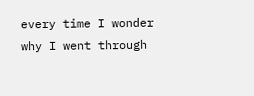every time I wonder why I went through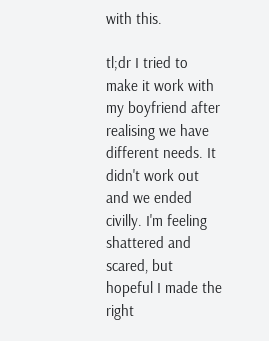with this.

tl;dr I tried to make it work with my boyfriend after realising we have different needs. It didn't work out and we ended civilly. I'm feeling shattered and scared, but hopeful I made the right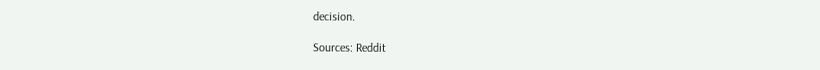decision.

Sources: Reddit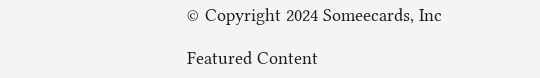© Copyright 2024 Someecards, Inc

Featured Content